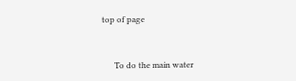top of page


      To do the main water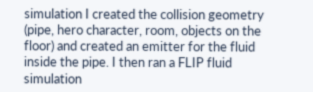simulation I created the collision geometry (pipe, hero character, room, objects on the floor) and created an emitter for the fluid inside the pipe. I then ran a FLIP fluid simulation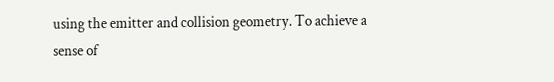using the emitter and collision geometry. To achieve a sense of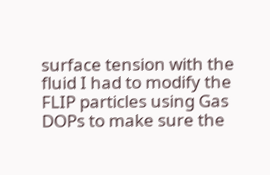surface tension with the fluid I had to modify the FLIP particles using Gas DOPs to make sure the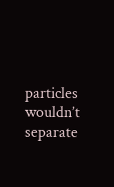particles wouldn’t separate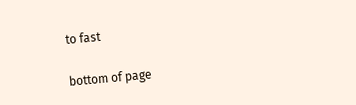to fast

bottom of page